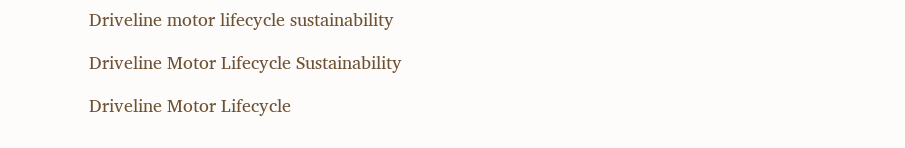Driveline motor lifecycle sustainability

Driveline Motor Lifecycle Sustainability

Driveline Motor Lifecycle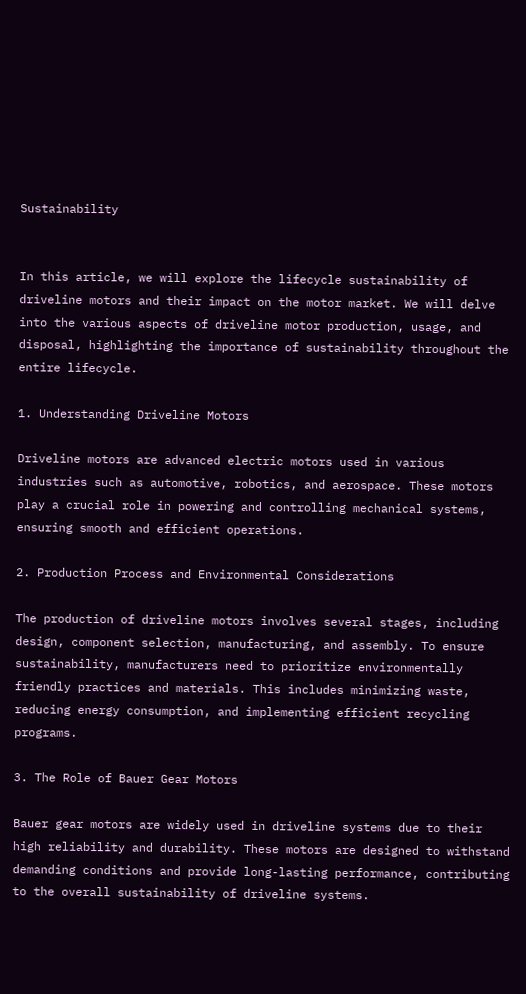Sustainability


In this article, we will explore the lifecycle sustainability of driveline motors and their impact on the motor market. We will delve into the various aspects of driveline motor production, usage, and disposal, highlighting the importance of sustainability throughout the entire lifecycle.

1. Understanding Driveline Motors

Driveline motors are advanced electric motors used in various industries such as automotive, robotics, and aerospace. These motors play a crucial role in powering and controlling mechanical systems, ensuring smooth and efficient operations.

2. Production Process and Environmental Considerations

The production of driveline motors involves several stages, including design, component selection, manufacturing, and assembly. To ensure sustainability, manufacturers need to prioritize environmentally friendly practices and materials. This includes minimizing waste, reducing energy consumption, and implementing efficient recycling programs.

3. The Role of Bauer Gear Motors

Bauer gear motors are widely used in driveline systems due to their high reliability and durability. These motors are designed to withstand demanding conditions and provide long-lasting performance, contributing to the overall sustainability of driveline systems.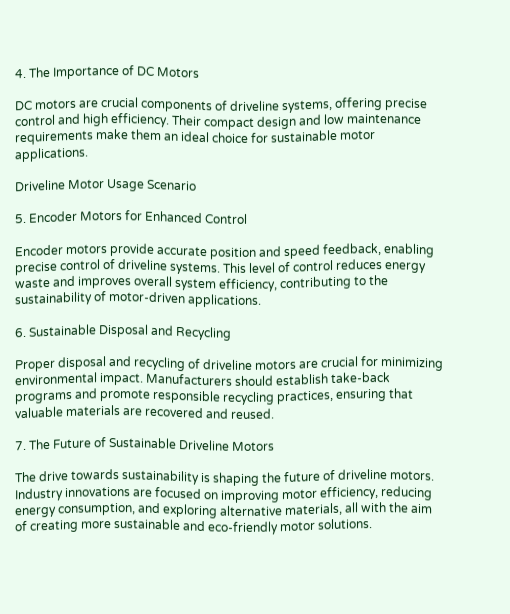4. The Importance of DC Motors

DC motors are crucial components of driveline systems, offering precise control and high efficiency. Their compact design and low maintenance requirements make them an ideal choice for sustainable motor applications.

Driveline Motor Usage Scenario

5. Encoder Motors for Enhanced Control

Encoder motors provide accurate position and speed feedback, enabling precise control of driveline systems. This level of control reduces energy waste and improves overall system efficiency, contributing to the sustainability of motor-driven applications.

6. Sustainable Disposal and Recycling

Proper disposal and recycling of driveline motors are crucial for minimizing environmental impact. Manufacturers should establish take-back programs and promote responsible recycling practices, ensuring that valuable materials are recovered and reused.

7. The Future of Sustainable Driveline Motors

The drive towards sustainability is shaping the future of driveline motors. Industry innovations are focused on improving motor efficiency, reducing energy consumption, and exploring alternative materials, all with the aim of creating more sustainable and eco-friendly motor solutions.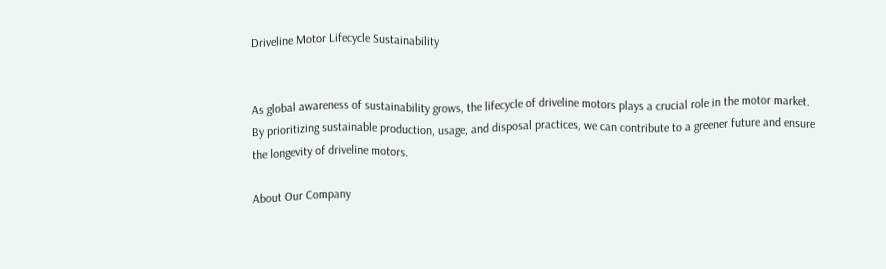Driveline Motor Lifecycle Sustainability


As global awareness of sustainability grows, the lifecycle of driveline motors plays a crucial role in the motor market. By prioritizing sustainable production, usage, and disposal practices, we can contribute to a greener future and ensure the longevity of driveline motors.

About Our Company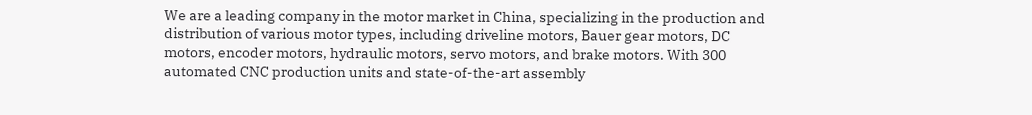We are a leading company in the motor market in China, specializing in the production and distribution of various motor types, including driveline motors, Bauer gear motors, DC motors, encoder motors, hydraulic motors, servo motors, and brake motors. With 300 automated CNC production units and state-of-the-art assembly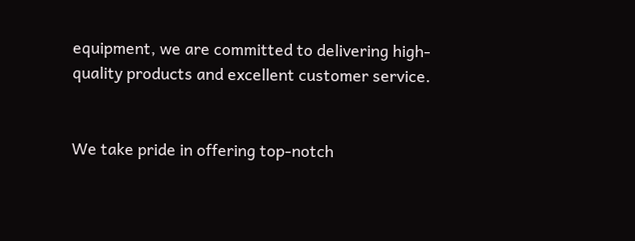equipment, we are committed to delivering high-quality products and excellent customer service.


We take pride in offering top-notch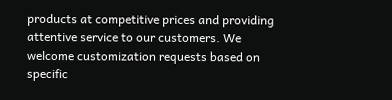products at competitive prices and providing attentive service to our customers. We welcome customization requests based on specific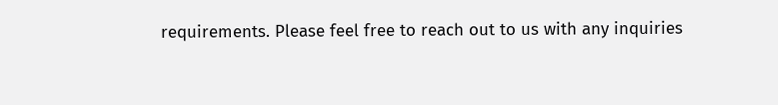requirements. Please feel free to reach out to us with any inquiries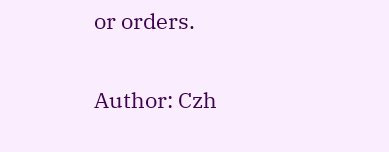or orders.


Author: Czh